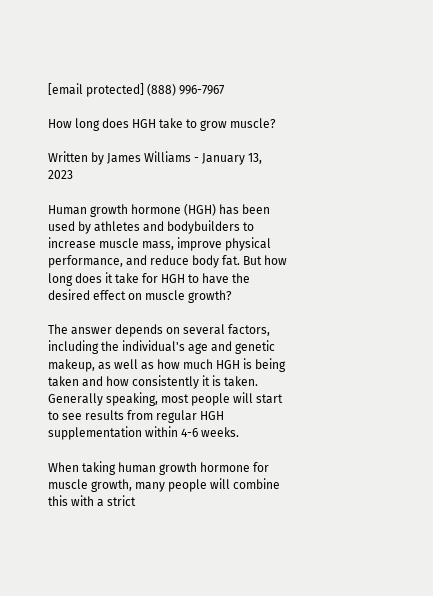[email protected] (888) 996-7967

How long does HGH take to grow muscle?

Written by James Williams - January 13, 2023

Human growth hormone (HGH) has been used by athletes and bodybuilders to increase muscle mass, improve physical performance, and reduce body fat. But how long does it take for HGH to have the desired effect on muscle growth?

The answer depends on several factors, including the individual's age and genetic makeup, as well as how much HGH is being taken and how consistently it is taken. Generally speaking, most people will start to see results from regular HGH supplementation within 4-6 weeks.

When taking human growth hormone for muscle growth, many people will combine this with a strict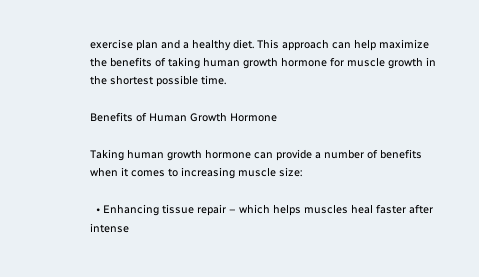exercise plan and a healthy diet. This approach can help maximize the benefits of taking human growth hormone for muscle growth in the shortest possible time.

Benefits of Human Growth Hormone

Taking human growth hormone can provide a number of benefits when it comes to increasing muscle size:

  • Enhancing tissue repair – which helps muscles heal faster after intense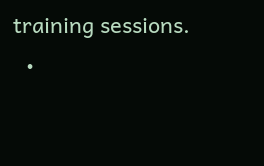training sessions.
  •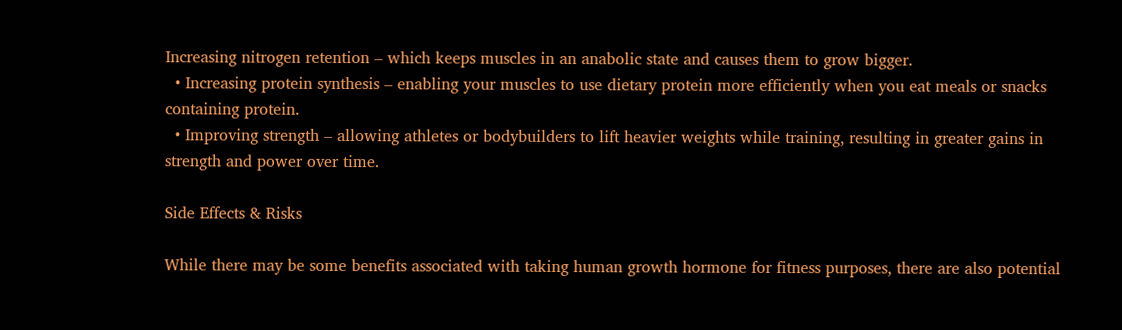Increasing nitrogen retention – which keeps muscles in an anabolic state and causes them to grow bigger.
  • Increasing protein synthesis – enabling your muscles to use dietary protein more efficiently when you eat meals or snacks containing protein.
  • Improving strength – allowing athletes or bodybuilders to lift heavier weights while training, resulting in greater gains in strength and power over time.

Side Effects & Risks

While there may be some benefits associated with taking human growth hormone for fitness purposes, there are also potential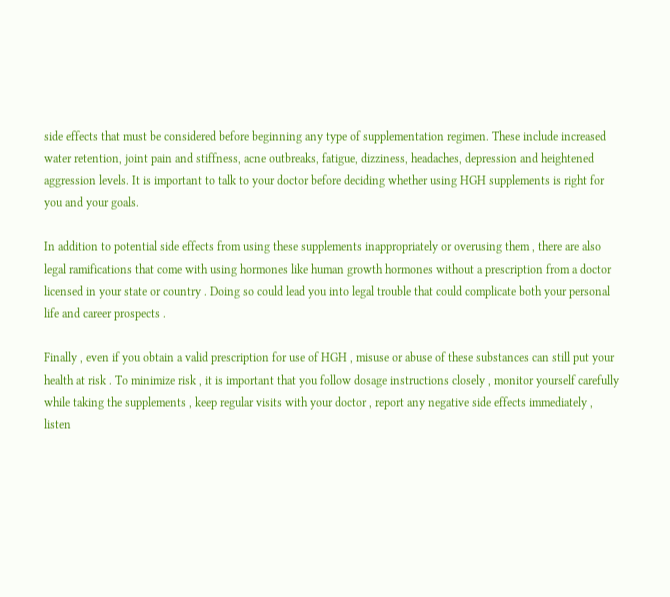side effects that must be considered before beginning any type of supplementation regimen. These include increased water retention, joint pain and stiffness, acne outbreaks, fatigue, dizziness, headaches, depression and heightened aggression levels. It is important to talk to your doctor before deciding whether using HGH supplements is right for you and your goals.

In addition to potential side effects from using these supplements inappropriately or overusing them , there are also legal ramifications that come with using hormones like human growth hormones without a prescription from a doctor licensed in your state or country . Doing so could lead you into legal trouble that could complicate both your personal life and career prospects .

Finally , even if you obtain a valid prescription for use of HGH , misuse or abuse of these substances can still put your health at risk . To minimize risk , it is important that you follow dosage instructions closely , monitor yourself carefully while taking the supplements , keep regular visits with your doctor , report any negative side effects immediately , listen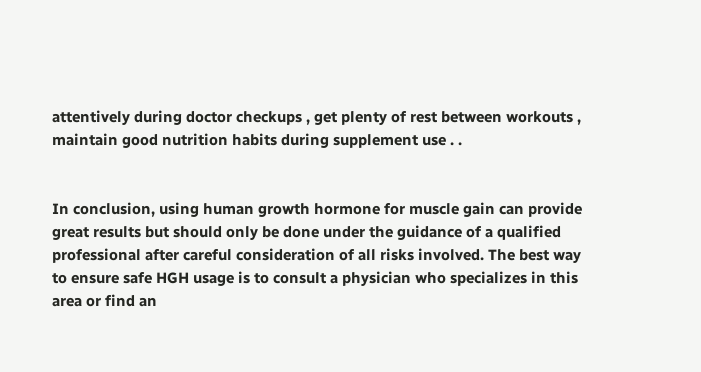attentively during doctor checkups , get plenty of rest between workouts , maintain good nutrition habits during supplement use . .


In conclusion, using human growth hormone for muscle gain can provide great results but should only be done under the guidance of a qualified professional after careful consideration of all risks involved. The best way to ensure safe HGH usage is to consult a physician who specializes in this area or find an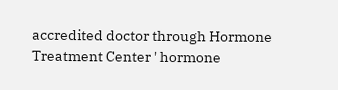accredited doctor through Hormone Treatment Center ' hormone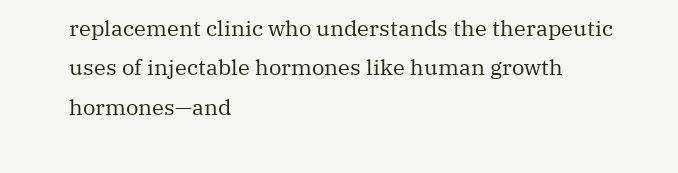replacement clinic who understands the therapeutic uses of injectable hormones like human growth hormones—and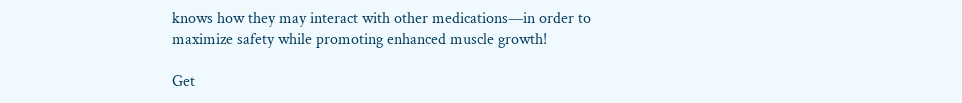knows how they may interact with other medications—in order to maximize safety while promoting enhanced muscle growth!

Get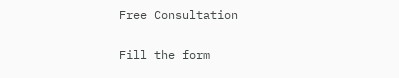Free Consultation

Fill the form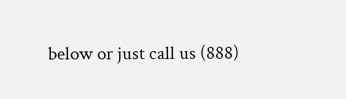below or just call us (888)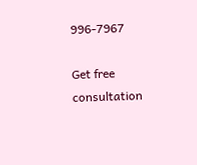996-7967

Get free consultation